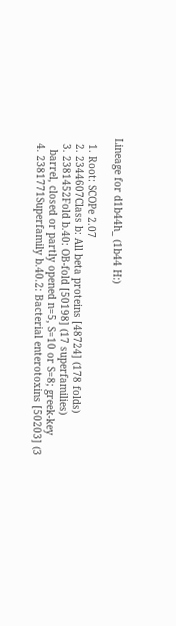Lineage for d1b44h_ (1b44 H:)

  1. Root: SCOPe 2.07
  2. 2344607Class b: All beta proteins [48724] (178 folds)
  3. 2381452Fold b.40: OB-fold [50198] (17 superfamilies)
    barrel, closed or partly opened n=5, S=10 or S=8; greek-key
  4. 2381771Superfamily b.40.2: Bacterial enterotoxins [50203] (3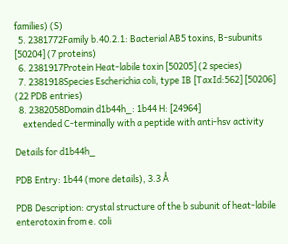families) (S)
  5. 2381772Family b.40.2.1: Bacterial AB5 toxins, B-subunits [50204] (7 proteins)
  6. 2381917Protein Heat-labile toxin [50205] (2 species)
  7. 2381918Species Escherichia coli, type IB [TaxId:562] [50206] (22 PDB entries)
  8. 2382058Domain d1b44h_: 1b44 H: [24964]
    extended C-terminally with a peptide with anti-hsv activity

Details for d1b44h_

PDB Entry: 1b44 (more details), 3.3 Å

PDB Description: crystal structure of the b subunit of heat-labile enterotoxin from e. coli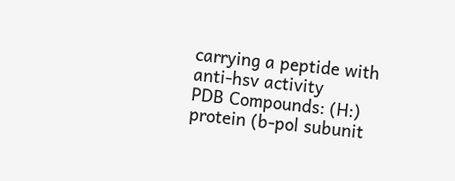carrying a peptide with anti-hsv activity
PDB Compounds: (H:) protein (b-pol subunit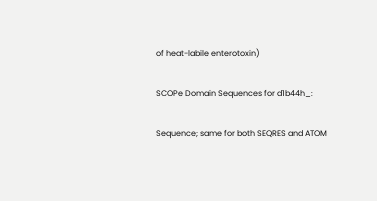of heat-labile enterotoxin)

SCOPe Domain Sequences for d1b44h_:

Sequence; same for both SEQRES and ATOM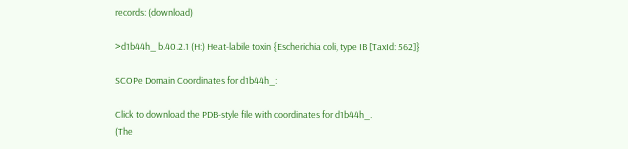records: (download)

>d1b44h_ b.40.2.1 (H:) Heat-labile toxin {Escherichia coli, type IB [TaxId: 562]}

SCOPe Domain Coordinates for d1b44h_:

Click to download the PDB-style file with coordinates for d1b44h_.
(The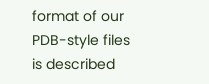format of our PDB-style files is described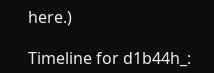here.)

Timeline for d1b44h_: